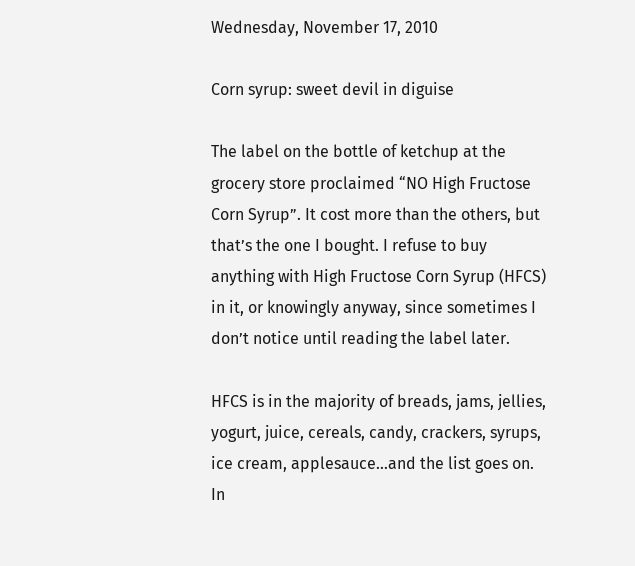Wednesday, November 17, 2010

Corn syrup: sweet devil in diguise

The label on the bottle of ketchup at the grocery store proclaimed “NO High Fructose Corn Syrup”. It cost more than the others, but that’s the one I bought. I refuse to buy anything with High Fructose Corn Syrup (HFCS) in it, or knowingly anyway, since sometimes I don’t notice until reading the label later.

HFCS is in the majority of breads, jams, jellies, yogurt, juice, cereals, candy, crackers, syrups, ice cream, applesauce…and the list goes on. In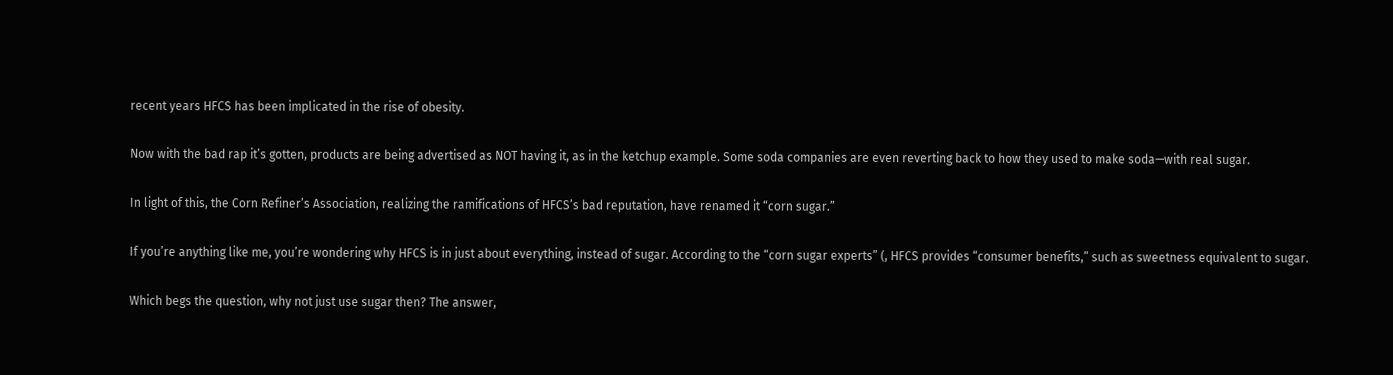recent years HFCS has been implicated in the rise of obesity.

Now with the bad rap it’s gotten, products are being advertised as NOT having it, as in the ketchup example. Some soda companies are even reverting back to how they used to make soda—with real sugar.

In light of this, the Corn Refiner’s Association, realizing the ramifications of HFCS’s bad reputation, have renamed it “corn sugar.”

If you’re anything like me, you’re wondering why HFCS is in just about everything, instead of sugar. According to the “corn sugar experts” (, HFCS provides “consumer benefits,” such as sweetness equivalent to sugar.

Which begs the question, why not just use sugar then? The answer,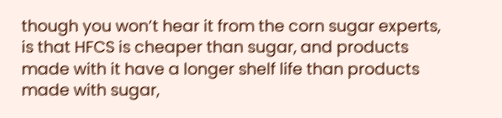though you won’t hear it from the corn sugar experts, is that HFCS is cheaper than sugar, and products made with it have a longer shelf life than products made with sugar,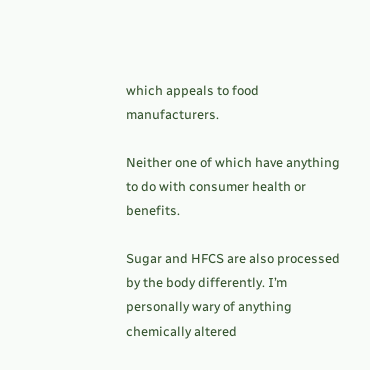which appeals to food manufacturers.

Neither one of which have anything to do with consumer health or benefits.

Sugar and HFCS are also processed by the body differently. I’m personally wary of anything chemically altered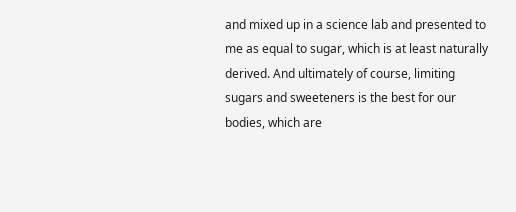and mixed up in a science lab and presented to me as equal to sugar, which is at least naturally derived. And ultimately of course, limiting sugars and sweeteners is the best for our bodies, which are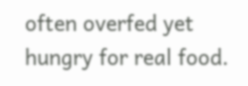often overfed yet hungry for real food.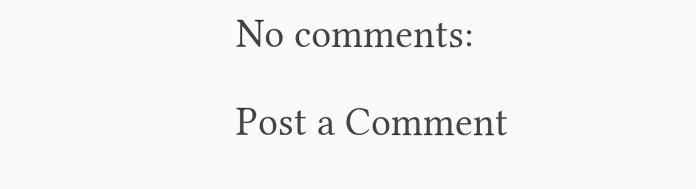No comments:

Post a Comment